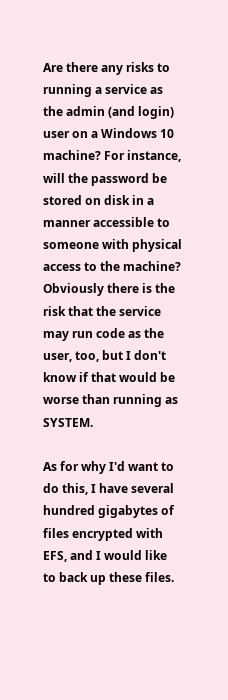Are there any risks to running a service as the admin (and login) user on a Windows 10 machine? For instance, will the password be stored on disk in a manner accessible to someone with physical access to the machine? Obviously there is the risk that the service may run code as the user, too, but I don't know if that would be worse than running as SYSTEM.

As for why I'd want to do this, I have several hundred gigabytes of files encrypted with EFS, and I would like to back up these files.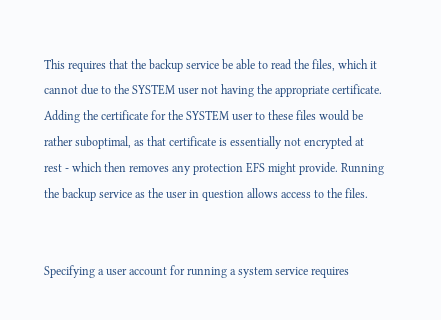This requires that the backup service be able to read the files, which it cannot due to the SYSTEM user not having the appropriate certificate. Adding the certificate for the SYSTEM user to these files would be rather suboptimal, as that certificate is essentially not encrypted at rest - which then removes any protection EFS might provide. Running the backup service as the user in question allows access to the files.


Specifying a user account for running a system service requires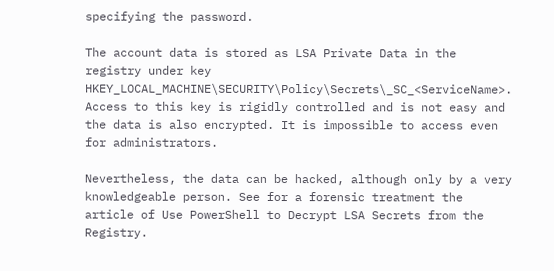specifying the password.

The account data is stored as LSA Private Data in the registry under key HKEY_LOCAL_MACHINE\SECURITY\Policy\Secrets\_SC_<ServiceName>. Access to this key is rigidly controlled and is not easy and the data is also encrypted. It is impossible to access even for administrators.

Nevertheless, the data can be hacked, although only by a very knowledgeable person. See for a forensic treatment the article of Use PowerShell to Decrypt LSA Secrets from the Registry.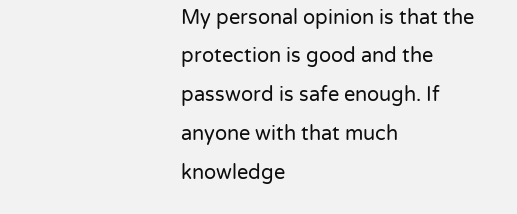My personal opinion is that the protection is good and the password is safe enough. If anyone with that much knowledge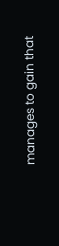manages to gain that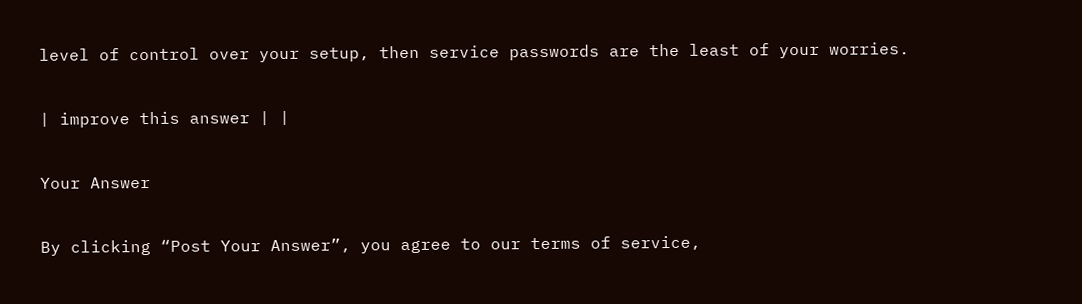level of control over your setup, then service passwords are the least of your worries.

| improve this answer | |

Your Answer

By clicking “Post Your Answer”, you agree to our terms of service,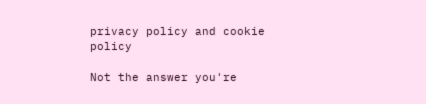privacy policy and cookie policy

Not the answer you're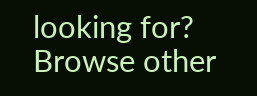looking for? Browse other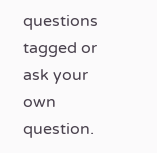questions tagged or ask your own question.